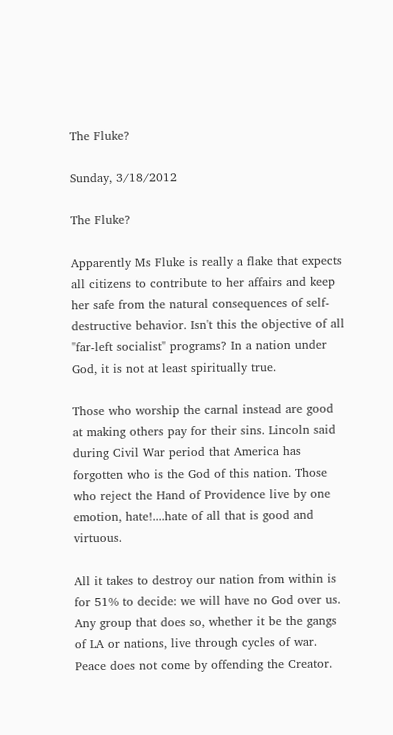The Fluke?

Sunday, 3/18/2012

The Fluke?

Apparently Ms Fluke is really a flake that expects all citizens to contribute to her affairs and keep her safe from the natural consequences of self-destructive behavior. Isn't this the objective of all "far-left socialist" programs? In a nation under God, it is not at least spiritually true.

Those who worship the carnal instead are good at making others pay for their sins. Lincoln said during Civil War period that America has forgotten who is the God of this nation. Those who reject the Hand of Providence live by one emotion, hate!....hate of all that is good and virtuous.

All it takes to destroy our nation from within is for 51% to decide: we will have no God over us. Any group that does so, whether it be the gangs of LA or nations, live through cycles of war. Peace does not come by offending the Creator.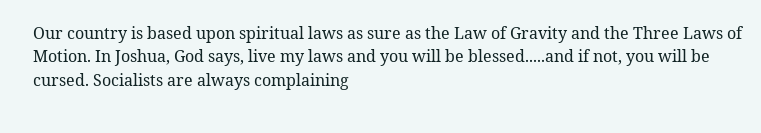Our country is based upon spiritual laws as sure as the Law of Gravity and the Three Laws of Motion. In Joshua, God says, live my laws and you will be blessed.....and if not, you will be cursed. Socialists are always complaining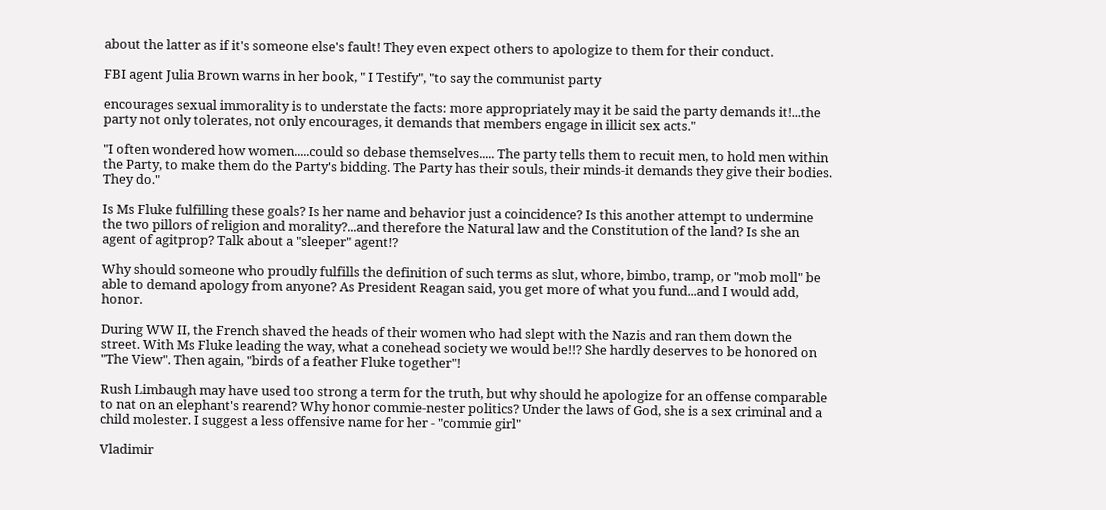about the latter as if it's someone else's fault! They even expect others to apologize to them for their conduct.

FBI agent Julia Brown warns in her book, " I Testify", "to say the communist party

encourages sexual immorality is to understate the facts: more appropriately may it be said the party demands it!...the party not only tolerates, not only encourages, it demands that members engage in illicit sex acts."

"I often wondered how women.....could so debase themselves..... The party tells them to recuit men, to hold men within the Party, to make them do the Party's bidding. The Party has their souls, their minds-it demands they give their bodies. They do."

Is Ms Fluke fulfilling these goals? Is her name and behavior just a coincidence? Is this another attempt to undermine the two pillors of religion and morality?...and therefore the Natural law and the Constitution of the land? Is she an agent of agitprop? Talk about a "sleeper" agent!?

Why should someone who proudly fulfills the definition of such terms as slut, whore, bimbo, tramp, or "mob moll" be able to demand apology from anyone? As President Reagan said, you get more of what you fund...and I would add, honor.

During WW II, the French shaved the heads of their women who had slept with the Nazis and ran them down the street. With Ms Fluke leading the way, what a conehead society we would be!!? She hardly deserves to be honored on "The View". Then again, "birds of a feather Fluke together"!

Rush Limbaugh may have used too strong a term for the truth, but why should he apologize for an offense comparable to nat on an elephant's rearend? Why honor commie-nester politics? Under the laws of God, she is a sex criminal and a child molester. I suggest a less offensive name for her - "commie girl"

Vladimir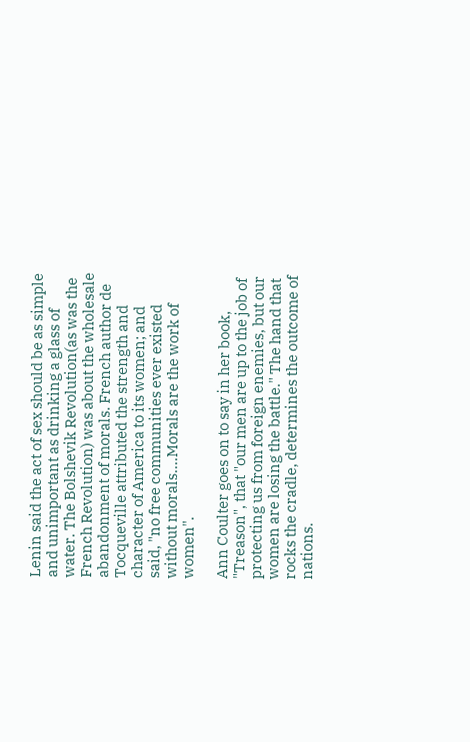Lenin said the act of sex should be as simple and unimportant as drinking a glass of water. The Bolshevik Revolution(as was the French Revolution) was about the wholesale abandonment of morals. French author de Tocqueville attributed the strength and character of America to its women; and said, "no free communities ever existed without morals....Morals are the work of women".

Ann Coulter goes on to say in her book, "Treason", that "our men are up to the job of protecting us from foreign enemies, but our women are losing the battle." The hand that rocks the cradle, determines the outcome of nations.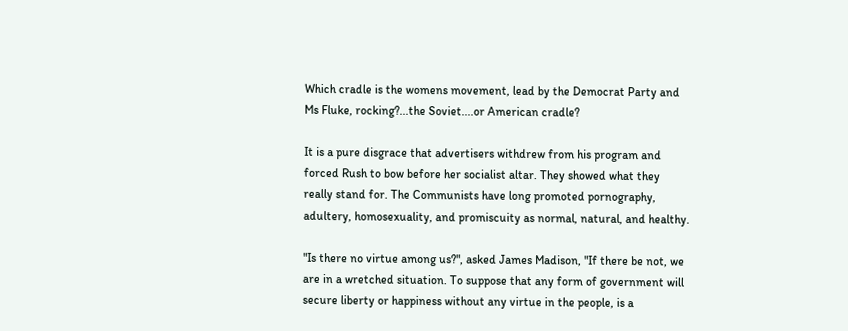Which cradle is the womens movement, lead by the Democrat Party and Ms Fluke, rocking?...the Soviet....or American cradle?

It is a pure disgrace that advertisers withdrew from his program and forced Rush to bow before her socialist altar. They showed what they really stand for. The Communists have long promoted pornography, adultery, homosexuality, and promiscuity as normal, natural, and healthy.

"Is there no virtue among us?", asked James Madison, "If there be not, we are in a wretched situation. To suppose that any form of government will secure liberty or happiness without any virtue in the people, is a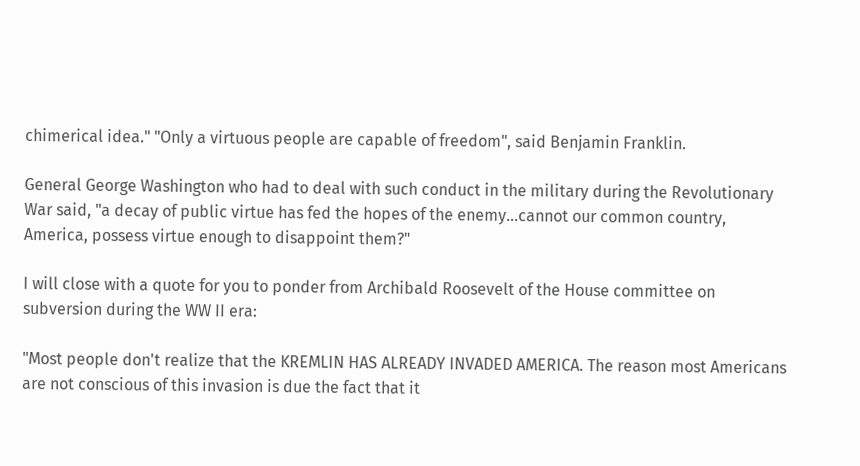chimerical idea." "Only a virtuous people are capable of freedom", said Benjamin Franklin.

General George Washington who had to deal with such conduct in the military during the Revolutionary War said, "a decay of public virtue has fed the hopes of the enemy...cannot our common country, America, possess virtue enough to disappoint them?"

I will close with a quote for you to ponder from Archibald Roosevelt of the House committee on subversion during the WW II era:

"Most people don't realize that the KREMLIN HAS ALREADY INVADED AMERICA. The reason most Americans are not conscious of this invasion is due the fact that it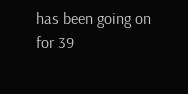has been going on for 39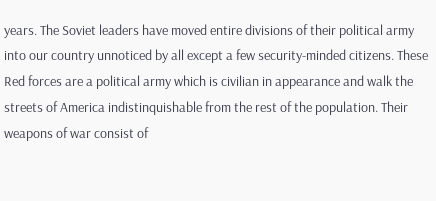years. The Soviet leaders have moved entire divisions of their political army into our country unnoticed by all except a few security-minded citizens. These Red forces are a political army which is civilian in appearance and walk the streets of America indistinquishable from the rest of the population. Their weapons of war consist of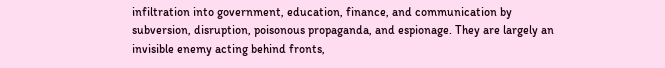infiltration into government, education, finance, and communication by subversion, disruption, poisonous propaganda, and espionage. They are largely an invisible enemy acting behind fronts,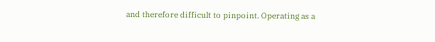and therefore difficult to pinpoint. Operating as a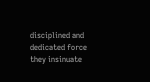disciplined and dedicated force they insinuate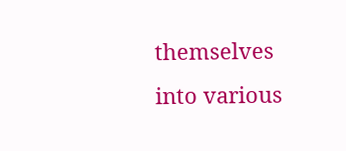themselves into various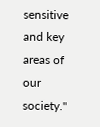sensitive and key areas of our society."